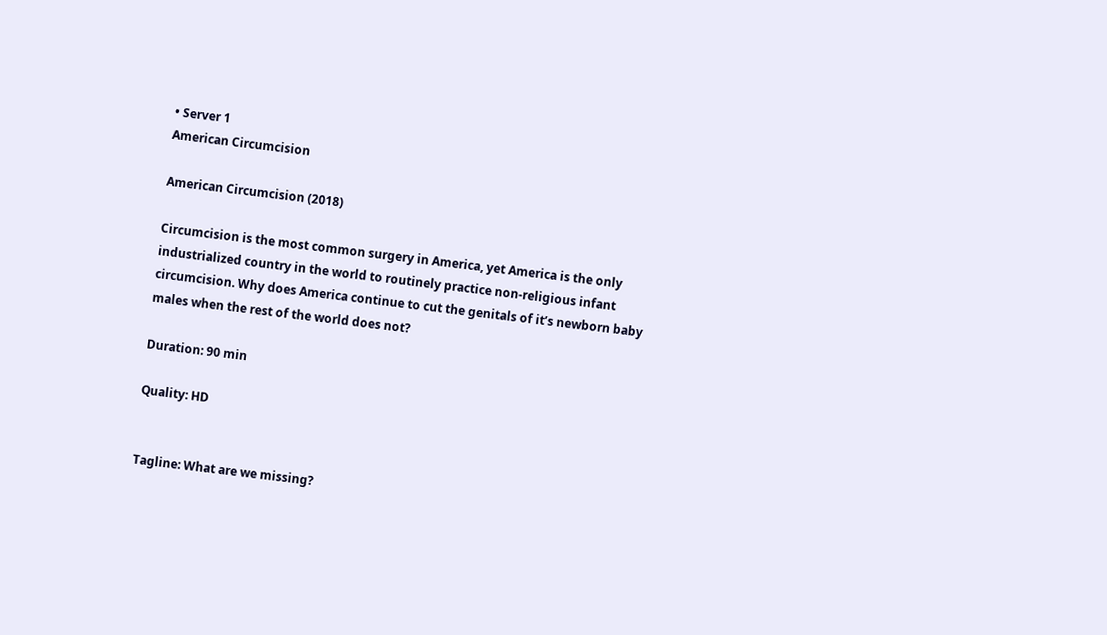• Server 1
American Circumcision

American Circumcision (2018)

Circumcision is the most common surgery in America, yet America is the only industrialized country in the world to routinely practice non-religious infant circumcision. Why does America continue to cut the genitals of it’s newborn baby males when the rest of the world does not?

Duration: 90 min

Quality: HD


Tagline: What are we missing?